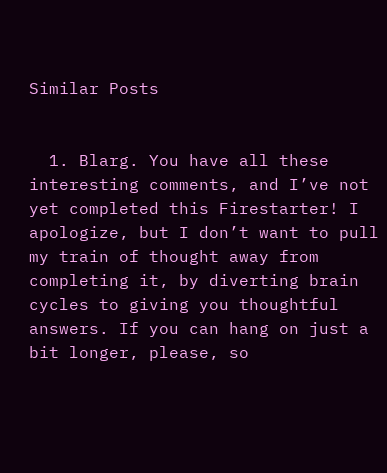Similar Posts


  1. Blarg. You have all these interesting comments, and I’ve not yet completed this Firestarter! I apologize, but I don’t want to pull my train of thought away from completing it, by diverting brain cycles to giving you thoughtful answers. If you can hang on just a bit longer, please, so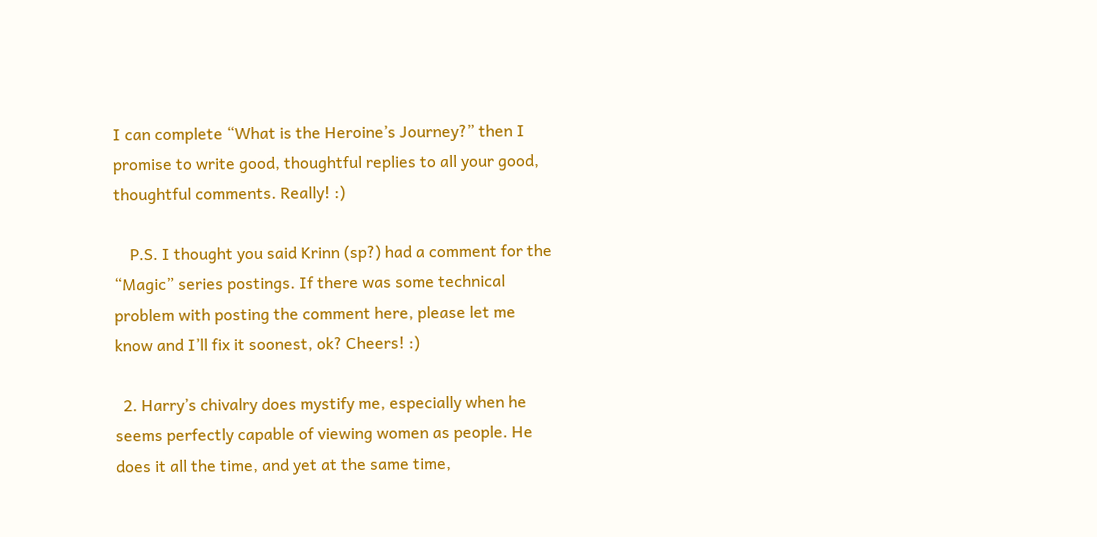I can complete “What is the Heroine’s Journey?” then I promise to write good, thoughtful replies to all your good, thoughtful comments. Really! :)

    P.S. I thought you said Krinn (sp?) had a comment for the “Magic” series postings. If there was some technical problem with posting the comment here, please let me know and I’ll fix it soonest, ok? Cheers! :)

  2. Harry’s chivalry does mystify me, especially when he seems perfectly capable of viewing women as people. He does it all the time, and yet at the same time,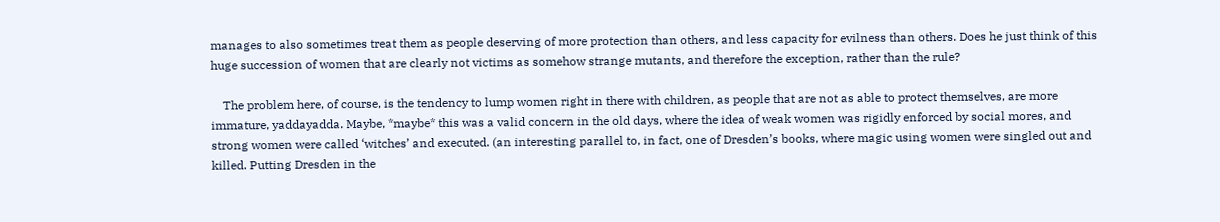manages to also sometimes treat them as people deserving of more protection than others, and less capacity for evilness than others. Does he just think of this huge succession of women that are clearly not victims as somehow strange mutants, and therefore the exception, rather than the rule?

    The problem here, of course, is the tendency to lump women right in there with children, as people that are not as able to protect themselves, are more immature, yaddayadda. Maybe, *maybe* this was a valid concern in the old days, where the idea of weak women was rigidly enforced by social mores, and strong women were called ‘witches’ and executed. (an interesting parallel to, in fact, one of Dresden’s books, where magic using women were singled out and killed. Putting Dresden in the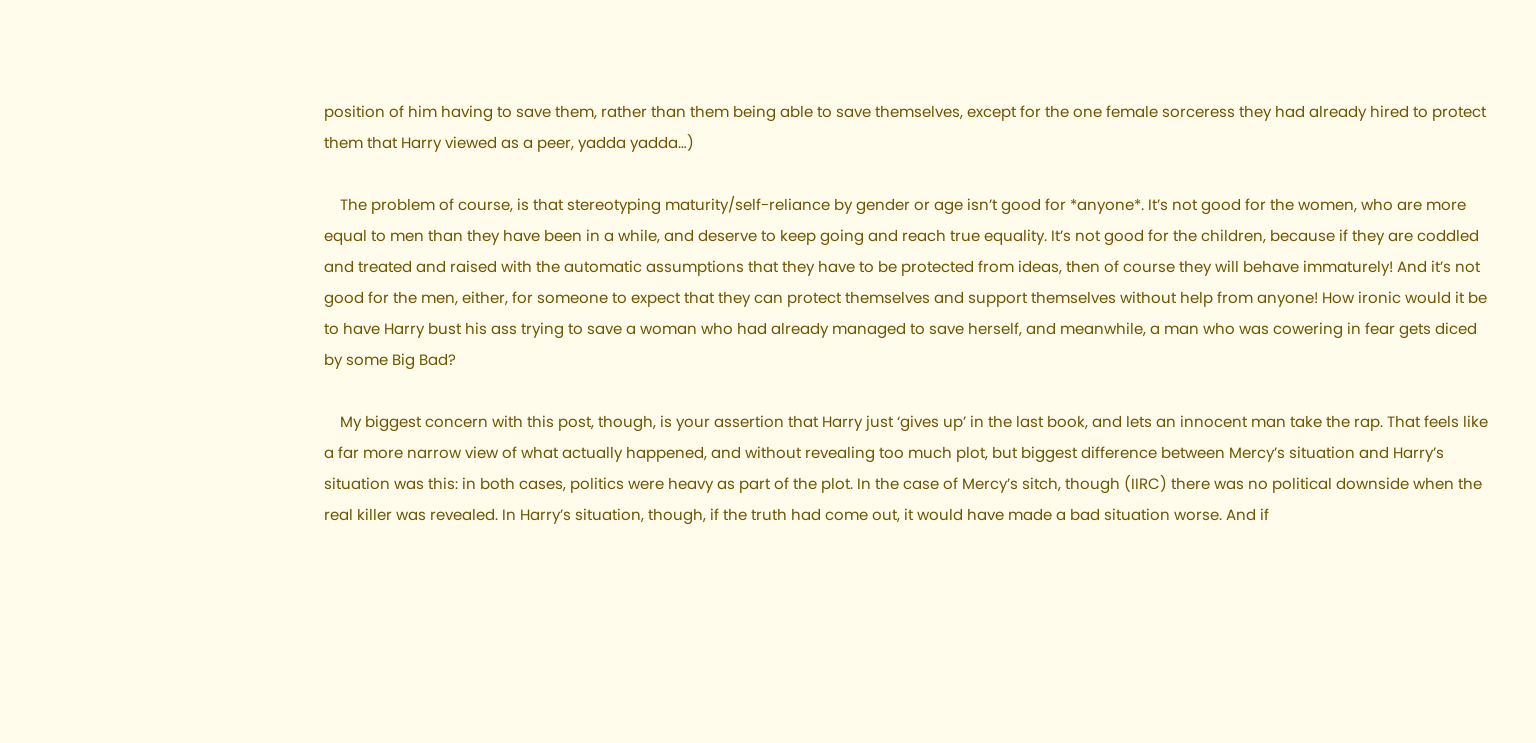position of him having to save them, rather than them being able to save themselves, except for the one female sorceress they had already hired to protect them that Harry viewed as a peer, yadda yadda…)

    The problem of course, is that stereotyping maturity/self-reliance by gender or age isn’t good for *anyone*. It’s not good for the women, who are more equal to men than they have been in a while, and deserve to keep going and reach true equality. It’s not good for the children, because if they are coddled and treated and raised with the automatic assumptions that they have to be protected from ideas, then of course they will behave immaturely! And it’s not good for the men, either, for someone to expect that they can protect themselves and support themselves without help from anyone! How ironic would it be to have Harry bust his ass trying to save a woman who had already managed to save herself, and meanwhile, a man who was cowering in fear gets diced by some Big Bad?

    My biggest concern with this post, though, is your assertion that Harry just ‘gives up’ in the last book, and lets an innocent man take the rap. That feels like a far more narrow view of what actually happened, and without revealing too much plot, but biggest difference between Mercy’s situation and Harry’s situation was this: in both cases, politics were heavy as part of the plot. In the case of Mercy’s sitch, though (IIRC) there was no political downside when the real killer was revealed. In Harry’s situation, though, if the truth had come out, it would have made a bad situation worse. And if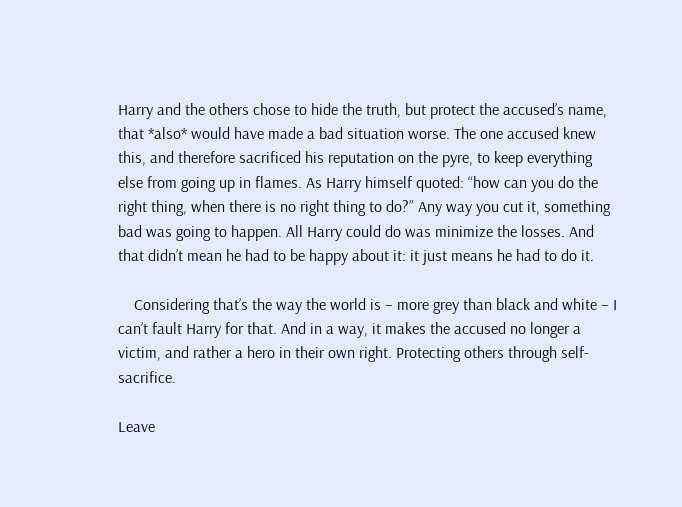Harry and the others chose to hide the truth, but protect the accused’s name, that *also* would have made a bad situation worse. The one accused knew this, and therefore sacrificed his reputation on the pyre, to keep everything else from going up in flames. As Harry himself quoted: “how can you do the right thing, when there is no right thing to do?” Any way you cut it, something bad was going to happen. All Harry could do was minimize the losses. And that didn’t mean he had to be happy about it: it just means he had to do it.

    Considering that’s the way the world is – more grey than black and white – I can’t fault Harry for that. And in a way, it makes the accused no longer a victim, and rather a hero in their own right. Protecting others through self-sacrifice.

Leave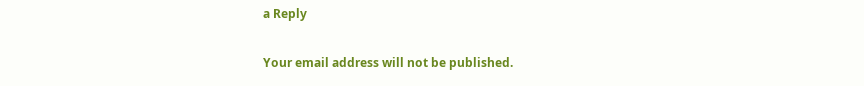a Reply

Your email address will not be published.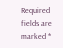Required fields are marked *